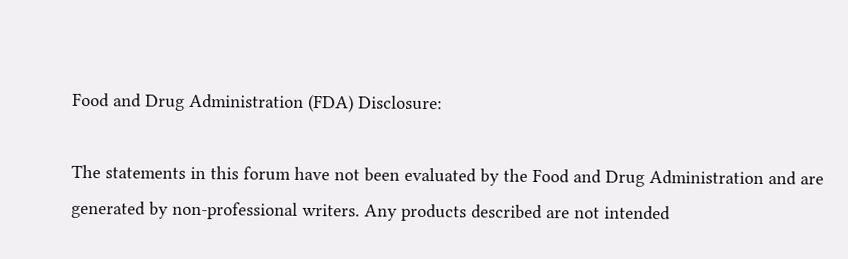Food and Drug Administration (FDA) Disclosure:

The statements in this forum have not been evaluated by the Food and Drug Administration and are generated by non-professional writers. Any products described are not intended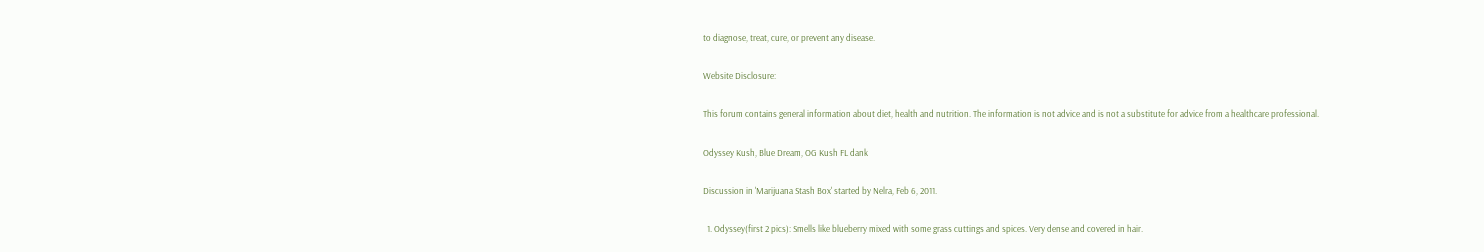to diagnose, treat, cure, or prevent any disease.

Website Disclosure:

This forum contains general information about diet, health and nutrition. The information is not advice and is not a substitute for advice from a healthcare professional.

Odyssey Kush, Blue Dream, OG Kush FL dank

Discussion in 'Marijuana Stash Box' started by Nelra, Feb 6, 2011.

  1. Odyssey(first 2 pics): Smells like blueberry mixed with some grass cuttings and spices. Very dense and covered in hair.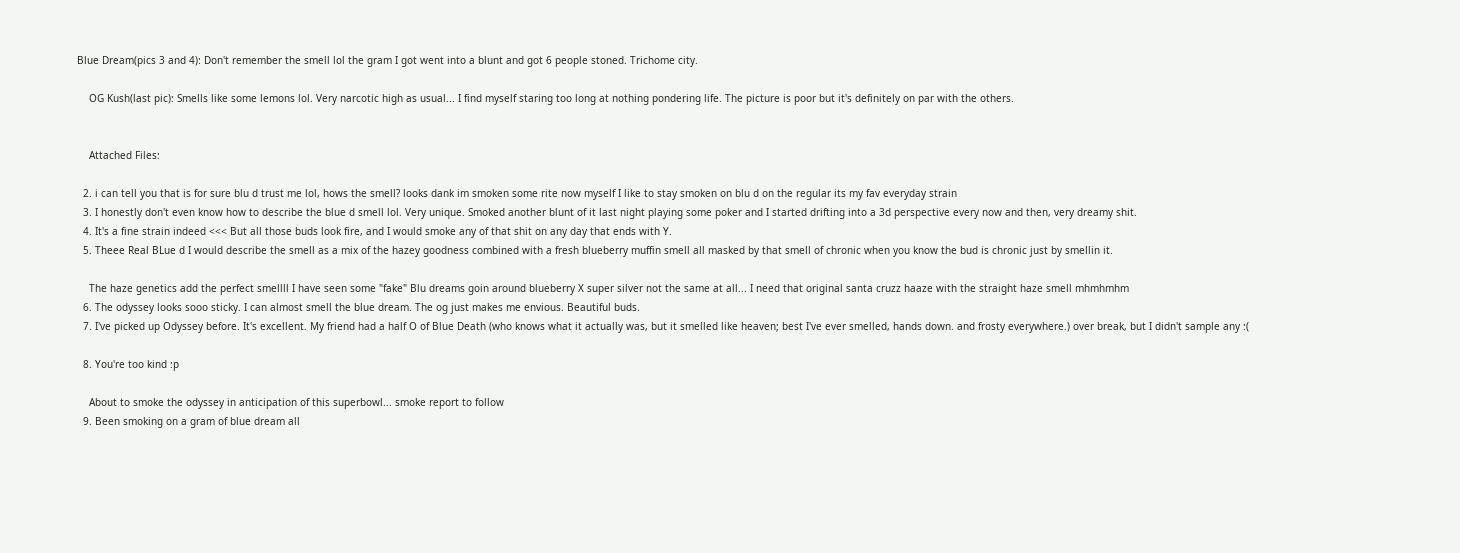Blue Dream(pics 3 and 4): Don't remember the smell lol the gram I got went into a blunt and got 6 people stoned. Trichome city.

    OG Kush(last pic): Smells like some lemons lol. Very narcotic high as usual... I find myself staring too long at nothing pondering life. The picture is poor but it's definitely on par with the others.


    Attached Files:

  2. i can tell you that is for sure blu d trust me lol, hows the smell? looks dank im smoken some rite now myself I like to stay smoken on blu d on the regular its my fav everyday strain
  3. I honestly don't even know how to describe the blue d smell lol. Very unique. Smoked another blunt of it last night playing some poker and I started drifting into a 3d perspective every now and then, very dreamy shit.
  4. It's a fine strain indeed <<< But all those buds look fire, and I would smoke any of that shit on any day that ends with Y.
  5. Theee Real BLue d I would describe the smell as a mix of the hazey goodness combined with a fresh blueberry muffin smell all masked by that smell of chronic when you know the bud is chronic just by smellin it.

    The haze genetics add the perfect smellll I have seen some "fake" Blu dreams goin around blueberry X super silver not the same at all... I need that original santa cruzz haaze with the straight haze smell mhmhmhm
  6. The odyssey looks sooo sticky. I can almost smell the blue dream. The og just makes me envious. Beautiful buds.
  7. I've picked up Odyssey before. It's excellent. My friend had a half O of Blue Death (who knows what it actually was, but it smelled like heaven; best I've ever smelled, hands down. and frosty everywhere.) over break, but I didn't sample any :(

  8. You're too kind :p

    About to smoke the odyssey in anticipation of this superbowl... smoke report to follow
  9. Been smoking on a gram of blue dream all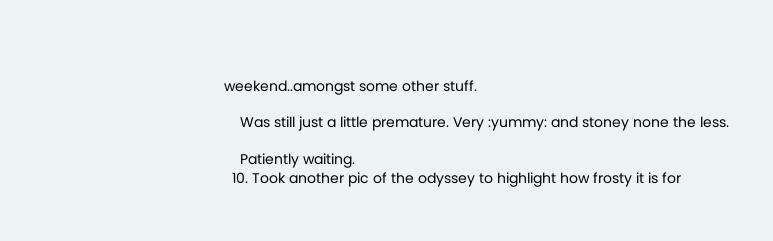weekend..amongst some other stuff.

    Was still just a little premature. Very :yummy: and stoney none the less.

    Patiently waiting.
  10. Took another pic of the odyssey to highlight how frosty it is for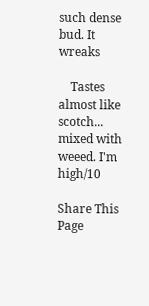such dense bud. It wreaks

    Tastes almost like scotch... mixed with weeed. I'm high/10

Share This Page